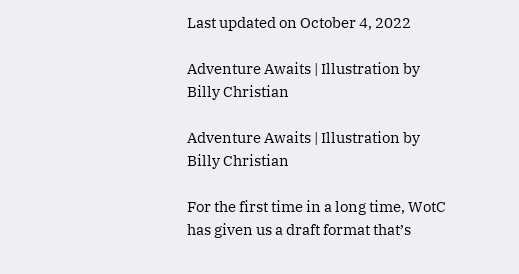Last updated on October 4, 2022

Adventure Awaits | Illustration by Billy Christian

Adventure Awaits | Illustration by Billy Christian

For the first time in a long time, WotC has given us a draft format that’s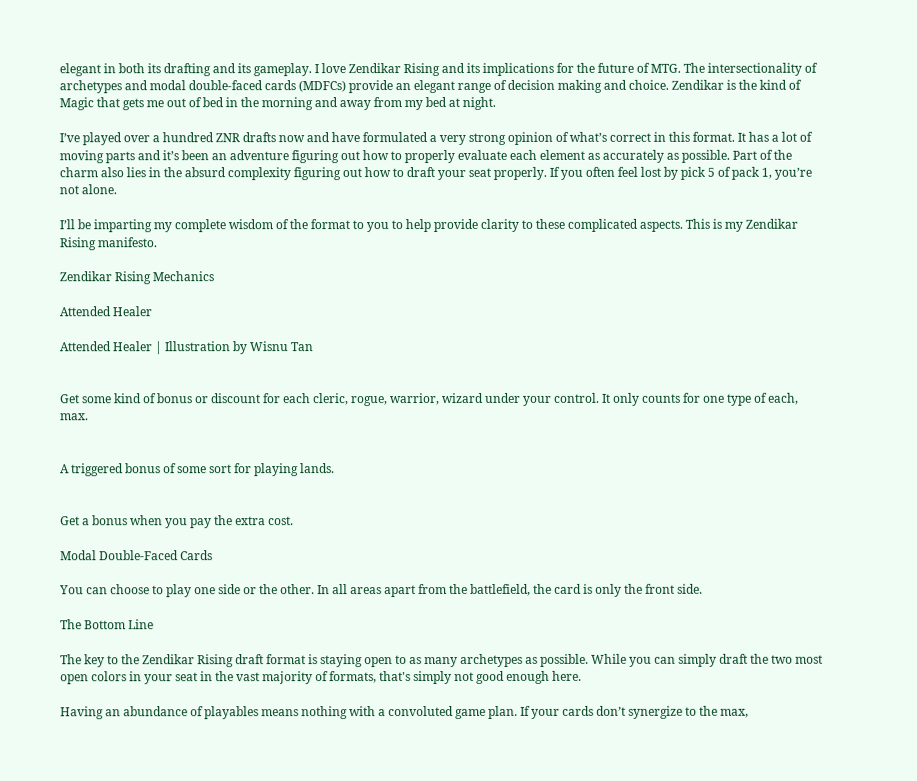elegant in both its drafting and its gameplay. I love Zendikar Rising and its implications for the future of MTG. The intersectionality of archetypes and modal double-faced cards (MDFCs) provide an elegant range of decision making and choice. Zendikar is the kind of Magic that gets me out of bed in the morning and away from my bed at night.

I’ve played over a hundred ZNR drafts now and have formulated a very strong opinion of what’s correct in this format. It has a lot of moving parts and it’s been an adventure figuring out how to properly evaluate each element as accurately as possible. Part of the charm also lies in the absurd complexity figuring out how to draft your seat properly. If you often feel lost by pick 5 of pack 1, you’re not alone.

I’ll be imparting my complete wisdom of the format to you to help provide clarity to these complicated aspects. This is my Zendikar Rising manifesto.

Zendikar Rising Mechanics

Attended Healer

Attended Healer | Illustration by Wisnu Tan


Get some kind of bonus or discount for each cleric, rogue, warrior, wizard under your control. It only counts for one type of each, max.


A triggered bonus of some sort for playing lands.


Get a bonus when you pay the extra cost.

Modal Double-Faced Cards

You can choose to play one side or the other. In all areas apart from the battlefield, the card is only the front side.

The Bottom Line

The key to the Zendikar Rising draft format is staying open to as many archetypes as possible. While you can simply draft the two most open colors in your seat in the vast majority of formats, that's simply not good enough here.

Having an abundance of playables means nothing with a convoluted game plan. If your cards don’t synergize to the max,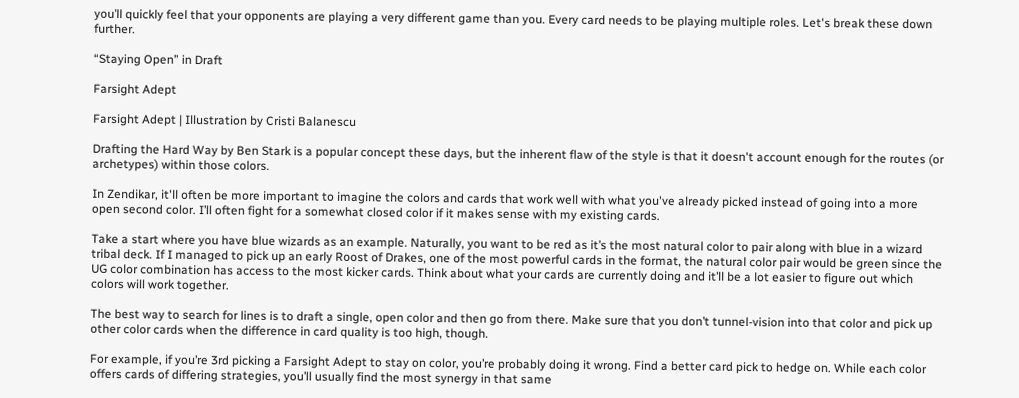you’ll quickly feel that your opponents are playing a very different game than you. Every card needs to be playing multiple roles. Let's break these down further.

“Staying Open” in Draft

Farsight Adept

Farsight Adept | Illustration by Cristi Balanescu

Drafting the Hard Way by Ben Stark is a popular concept these days, but the inherent flaw of the style is that it doesn't account enough for the routes (or archetypes) within those colors.

In Zendikar, it'll often be more important to imagine the colors and cards that work well with what you've already picked instead of going into a more open second color. I’ll often fight for a somewhat closed color if it makes sense with my existing cards.

Take a start where you have blue wizards as an example. Naturally, you want to be red as it’s the most natural color to pair along with blue in a wizard tribal deck. If I managed to pick up an early Roost of Drakes, one of the most powerful cards in the format, the natural color pair would be green since the UG color combination has access to the most kicker cards. Think about what your cards are currently doing and it’ll be a lot easier to figure out which colors will work together.

The best way to search for lines is to draft a single, open color and then go from there. Make sure that you don’t tunnel-vision into that color and pick up other color cards when the difference in card quality is too high, though.

For example, if you’re 3rd picking a Farsight Adept to stay on color, you’re probably doing it wrong. Find a better card pick to hedge on. While each color offers cards of differing strategies, you’ll usually find the most synergy in that same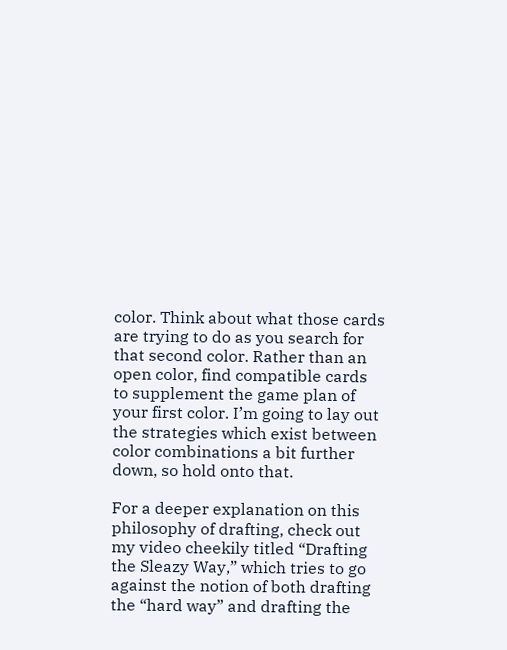color. Think about what those cards are trying to do as you search for that second color. Rather than an open color, find compatible cards to supplement the game plan of your first color. I’m going to lay out the strategies which exist between color combinations a bit further down, so hold onto that.

For a deeper explanation on this philosophy of drafting, check out my video cheekily titled “Drafting the Sleazy Way,” which tries to go against the notion of both drafting the “hard way” and drafting the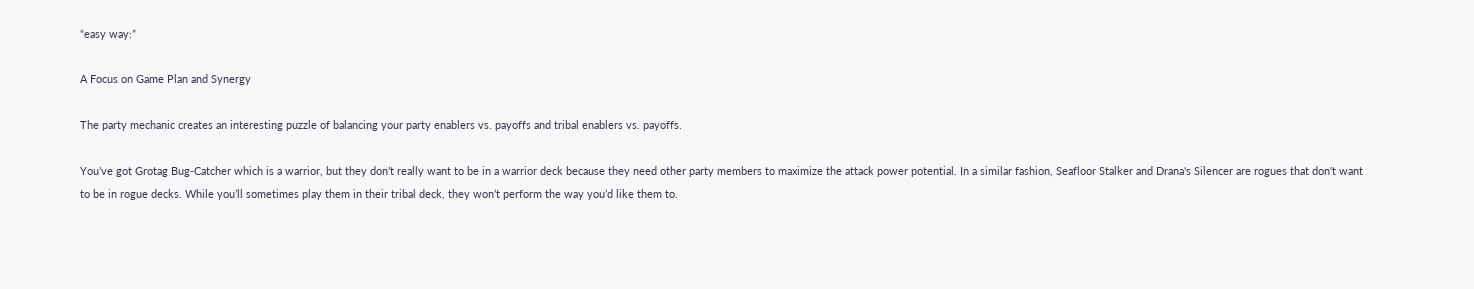“easy way:”

A Focus on Game Plan and Synergy

The party mechanic creates an interesting puzzle of balancing your party enablers vs. payoffs and tribal enablers vs. payoffs.

You’ve got Grotag Bug-Catcher which is a warrior, but they don’t really want to be in a warrior deck because they need other party members to maximize the attack power potential. In a similar fashion, Seafloor Stalker and Drana's Silencer are rogues that don't want to be in rogue decks. While you’ll sometimes play them in their tribal deck, they won’t perform the way you’d like them to.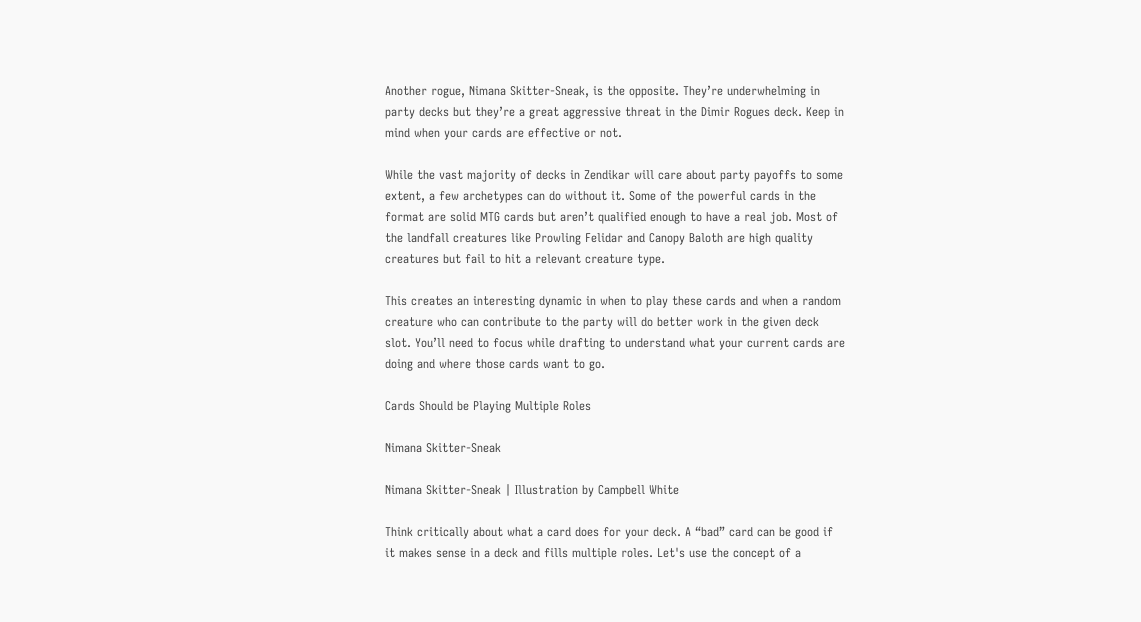Another rogue, Nimana Skitter-Sneak, is the opposite. They’re underwhelming in party decks but they’re a great aggressive threat in the Dimir Rogues deck. Keep in mind when your cards are effective or not.

While the vast majority of decks in Zendikar will care about party payoffs to some extent, a few archetypes can do without it. Some of the powerful cards in the format are solid MTG cards but aren’t qualified enough to have a real job. Most of the landfall creatures like Prowling Felidar and Canopy Baloth are high quality creatures but fail to hit a relevant creature type.

This creates an interesting dynamic in when to play these cards and when a random creature who can contribute to the party will do better work in the given deck slot. You’ll need to focus while drafting to understand what your current cards are doing and where those cards want to go.

Cards Should be Playing Multiple Roles

Nimana Skitter-Sneak

Nimana Skitter-Sneak | Illustration by Campbell White

Think critically about what a card does for your deck. A “bad” card can be good if it makes sense in a deck and fills multiple roles. Let's use the concept of a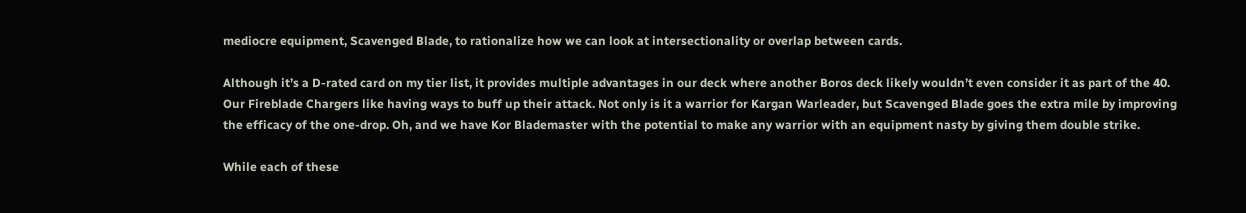mediocre equipment, Scavenged Blade, to rationalize how we can look at intersectionality or overlap between cards.

Although it’s a D-rated card on my tier list, it provides multiple advantages in our deck where another Boros deck likely wouldn’t even consider it as part of the 40. Our Fireblade Chargers like having ways to buff up their attack. Not only is it a warrior for Kargan Warleader, but Scavenged Blade goes the extra mile by improving the efficacy of the one-drop. Oh, and we have Kor Blademaster with the potential to make any warrior with an equipment nasty by giving them double strike.

While each of these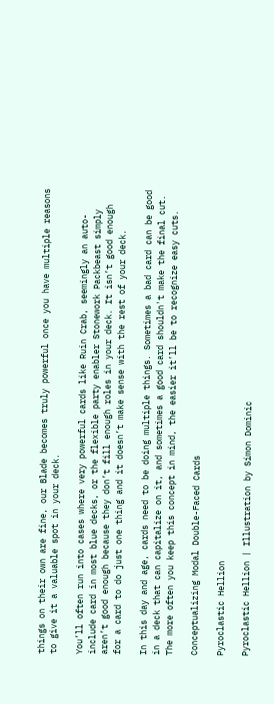things on their own are fine, our Blade becomes truly powerful once you have multiple reasons to give it a valuable spot in your deck.

You’ll often run into cases where very powerful cards like Ruin Crab, seemingly an auto-include card in most blue decks, or the flexible party enabler Stonework Packbeast simply aren’t good enough because they don’t fill enough roles in your deck. It isn’t good enough for a card to do just one thing and it doesn’t make sense with the rest of your deck.

In this day and age, cards need to be doing multiple things. Sometimes a bad card can be good in a deck that can capitalize on it, and sometimes a good card shouldn't make the final cut. The more often you keep this concept in mind, the easier it’ll be to recognize easy cuts.

Conceptualizing Modal Double-Faced Cards

Pyroclastic Hellion

Pyroclastic Hellion | Illustration by Simon Dominic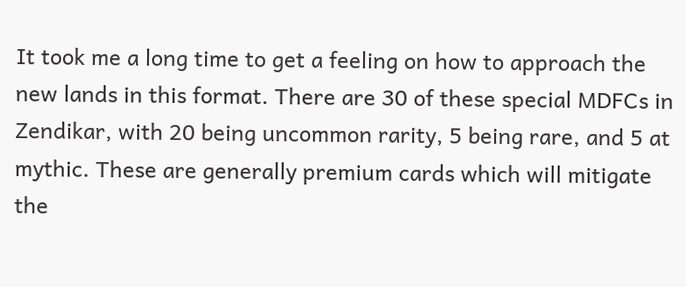It took me a long time to get a feeling on how to approach the new lands in this format. There are 30 of these special MDFCs in Zendikar, with 20 being uncommon rarity, 5 being rare, and 5 at mythic. These are generally premium cards which will mitigate the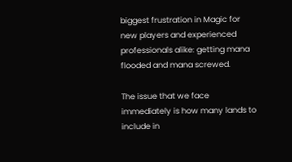biggest frustration in Magic for new players and experienced professionals alike: getting mana flooded and mana screwed.

The issue that we face immediately is how many lands to include in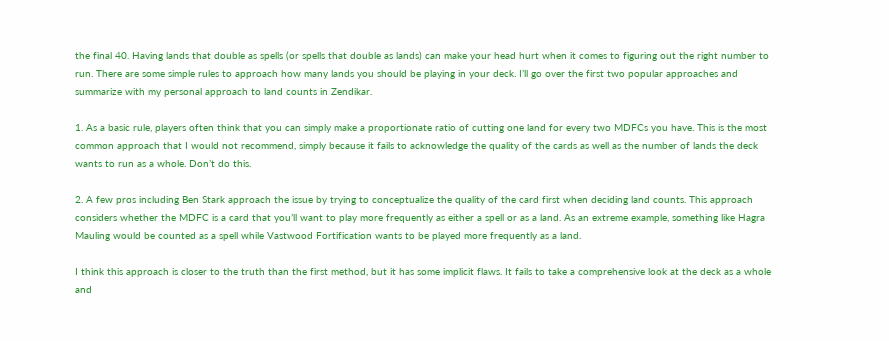the final 40. Having lands that double as spells (or spells that double as lands) can make your head hurt when it comes to figuring out the right number to run. There are some simple rules to approach how many lands you should be playing in your deck. I’ll go over the first two popular approaches and summarize with my personal approach to land counts in Zendikar.

1. As a basic rule, players often think that you can simply make a proportionate ratio of cutting one land for every two MDFCs you have. This is the most common approach that I would not recommend, simply because it fails to acknowledge the quality of the cards as well as the number of lands the deck wants to run as a whole. Don’t do this.

2. A few pros including Ben Stark approach the issue by trying to conceptualize the quality of the card first when deciding land counts. This approach considers whether the MDFC is a card that you’ll want to play more frequently as either a spell or as a land. As an extreme example, something like Hagra Mauling would be counted as a spell while Vastwood Fortification wants to be played more frequently as a land.

I think this approach is closer to the truth than the first method, but it has some implicit flaws. It fails to take a comprehensive look at the deck as a whole and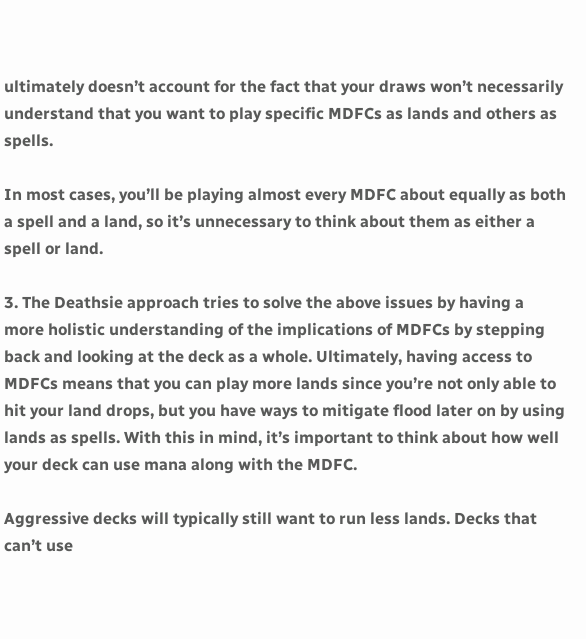ultimately doesn’t account for the fact that your draws won’t necessarily understand that you want to play specific MDFCs as lands and others as spells.

In most cases, you’ll be playing almost every MDFC about equally as both a spell and a land, so it’s unnecessary to think about them as either a spell or land.

3. The Deathsie approach tries to solve the above issues by having a more holistic understanding of the implications of MDFCs by stepping back and looking at the deck as a whole. Ultimately, having access to MDFCs means that you can play more lands since you’re not only able to hit your land drops, but you have ways to mitigate flood later on by using lands as spells. With this in mind, it’s important to think about how well your deck can use mana along with the MDFC.

Aggressive decks will typically still want to run less lands. Decks that can’t use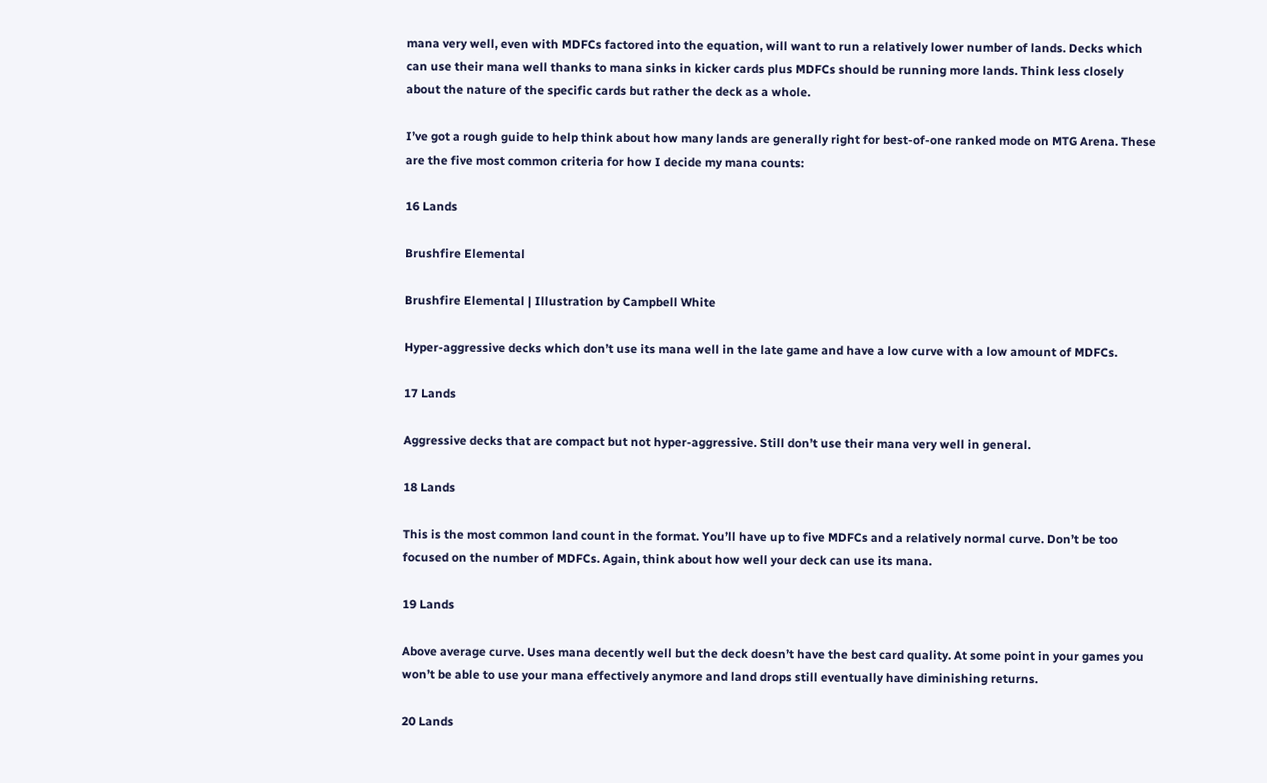mana very well, even with MDFCs factored into the equation, will want to run a relatively lower number of lands. Decks which can use their mana well thanks to mana sinks in kicker cards plus MDFCs should be running more lands. Think less closely about the nature of the specific cards but rather the deck as a whole.

I’ve got a rough guide to help think about how many lands are generally right for best-of-one ranked mode on MTG Arena. These are the five most common criteria for how I decide my mana counts:

16 Lands

Brushfire Elemental

Brushfire Elemental | Illustration by Campbell White

Hyper-aggressive decks which don’t use its mana well in the late game and have a low curve with a low amount of MDFCs.

17 Lands

Aggressive decks that are compact but not hyper-aggressive. Still don’t use their mana very well in general.

18 Lands

This is the most common land count in the format. You’ll have up to five MDFCs and a relatively normal curve. Don’t be too focused on the number of MDFCs. Again, think about how well your deck can use its mana.

19 Lands

Above average curve. Uses mana decently well but the deck doesn’t have the best card quality. At some point in your games you won’t be able to use your mana effectively anymore and land drops still eventually have diminishing returns.

20 Lands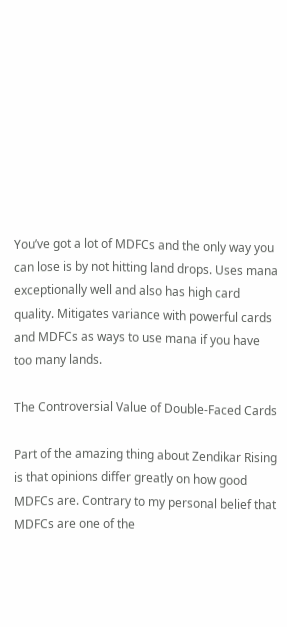You’ve got a lot of MDFCs and the only way you can lose is by not hitting land drops. Uses mana exceptionally well and also has high card quality. Mitigates variance with powerful cards and MDFCs as ways to use mana if you have too many lands.

The Controversial Value of Double-Faced Cards

Part of the amazing thing about Zendikar Rising is that opinions differ greatly on how good MDFCs are. Contrary to my personal belief that MDFCs are one of the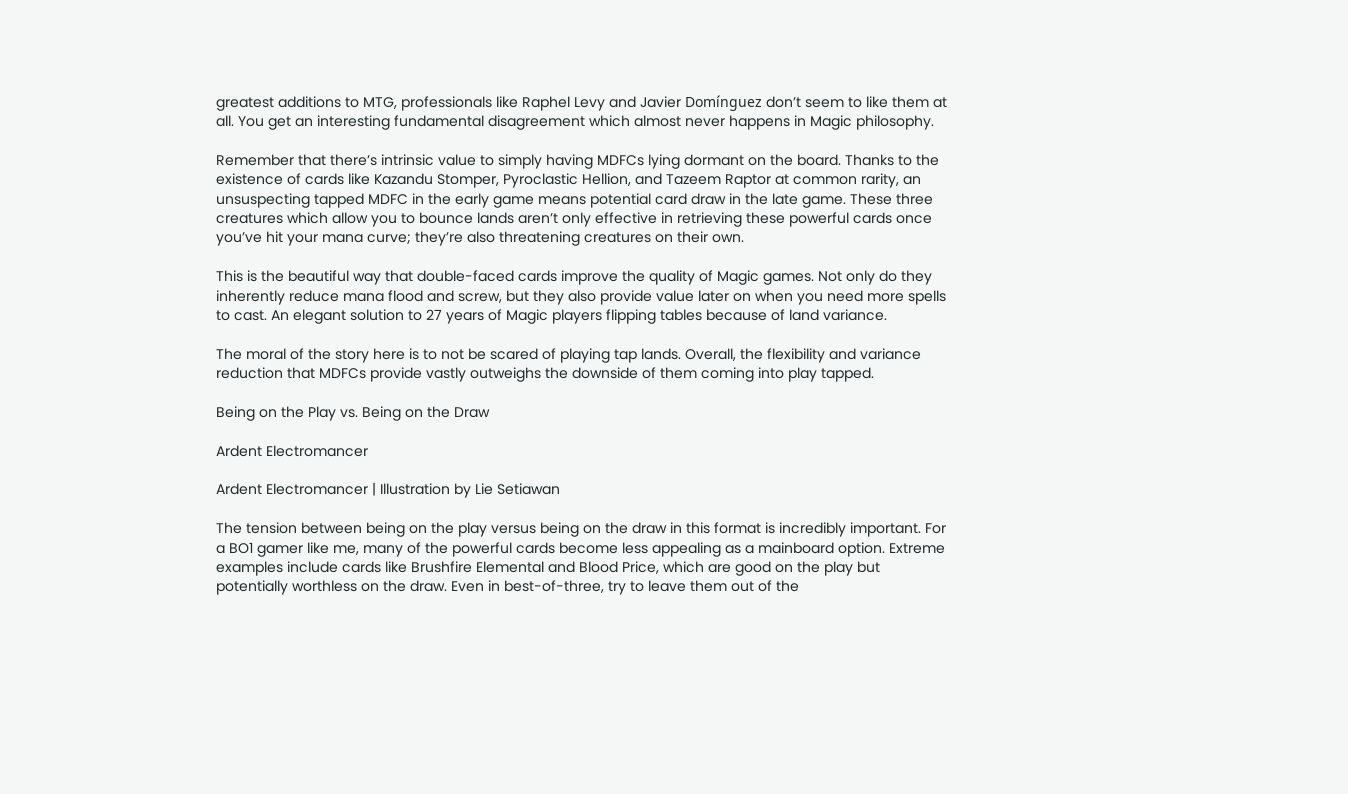greatest additions to MTG, professionals like Raphel Levy and Javier Domínguez don’t seem to like them at all. You get an interesting fundamental disagreement which almost never happens in Magic philosophy.

Remember that there’s intrinsic value to simply having MDFCs lying dormant on the board. Thanks to the existence of cards like Kazandu Stomper, Pyroclastic Hellion, and Tazeem Raptor at common rarity, an unsuspecting tapped MDFC in the early game means potential card draw in the late game. These three creatures which allow you to bounce lands aren’t only effective in retrieving these powerful cards once you’ve hit your mana curve; they’re also threatening creatures on their own.

This is the beautiful way that double-faced cards improve the quality of Magic games. Not only do they inherently reduce mana flood and screw, but they also provide value later on when you need more spells to cast. An elegant solution to 27 years of Magic players flipping tables because of land variance.

The moral of the story here is to not be scared of playing tap lands. Overall, the flexibility and variance reduction that MDFCs provide vastly outweighs the downside of them coming into play tapped.

Being on the Play vs. Being on the Draw

Ardent Electromancer

Ardent Electromancer | Illustration by Lie Setiawan

The tension between being on the play versus being on the draw in this format is incredibly important. For a BO1 gamer like me, many of the powerful cards become less appealing as a mainboard option. Extreme examples include cards like Brushfire Elemental and Blood Price, which are good on the play but potentially worthless on the draw. Even in best-of-three, try to leave them out of the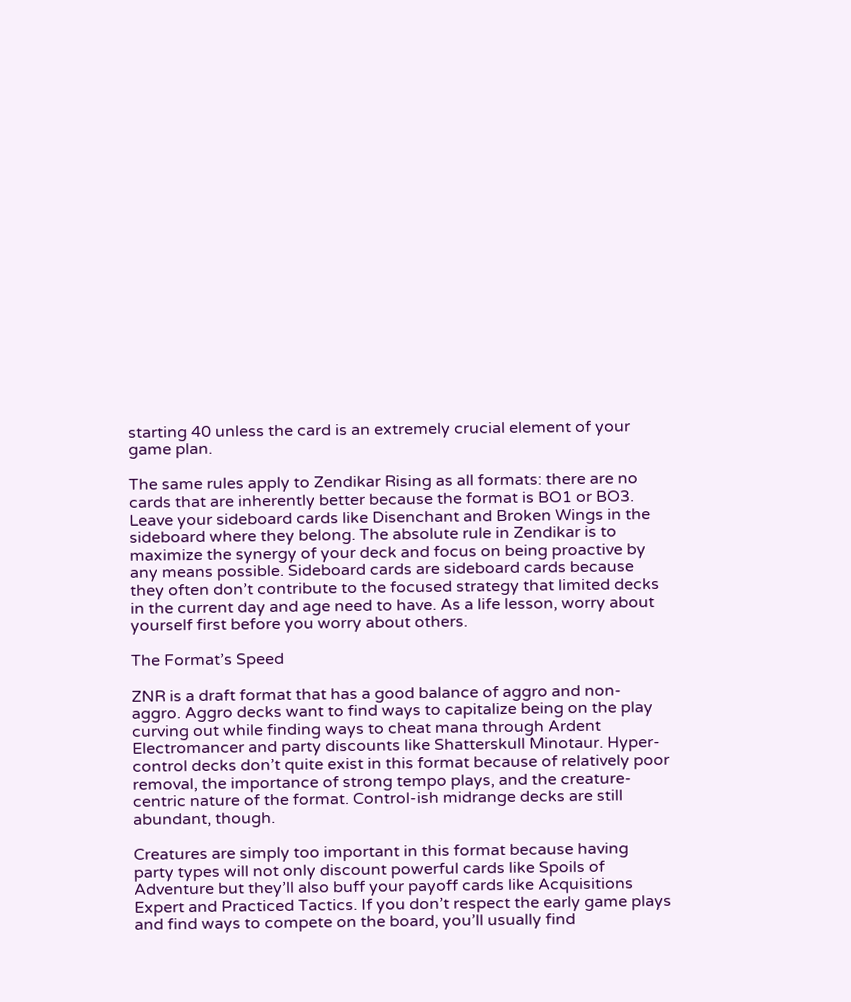starting 40 unless the card is an extremely crucial element of your game plan.

The same rules apply to Zendikar Rising as all formats: there are no cards that are inherently better because the format is BO1 or BO3. Leave your sideboard cards like Disenchant and Broken Wings in the sideboard where they belong. The absolute rule in Zendikar is to maximize the synergy of your deck and focus on being proactive by any means possible. Sideboard cards are sideboard cards because they often don’t contribute to the focused strategy that limited decks in the current day and age need to have. As a life lesson, worry about yourself first before you worry about others.

The Format’s Speed

ZNR is a draft format that has a good balance of aggro and non-aggro. Aggro decks want to find ways to capitalize being on the play curving out while finding ways to cheat mana through Ardent Electromancer and party discounts like Shatterskull Minotaur. Hyper-control decks don’t quite exist in this format because of relatively poor removal, the importance of strong tempo plays, and the creature-centric nature of the format. Control-ish midrange decks are still abundant, though.

Creatures are simply too important in this format because having party types will not only discount powerful cards like Spoils of Adventure but they’ll also buff your payoff cards like Acquisitions Expert and Practiced Tactics. If you don’t respect the early game plays and find ways to compete on the board, you’ll usually find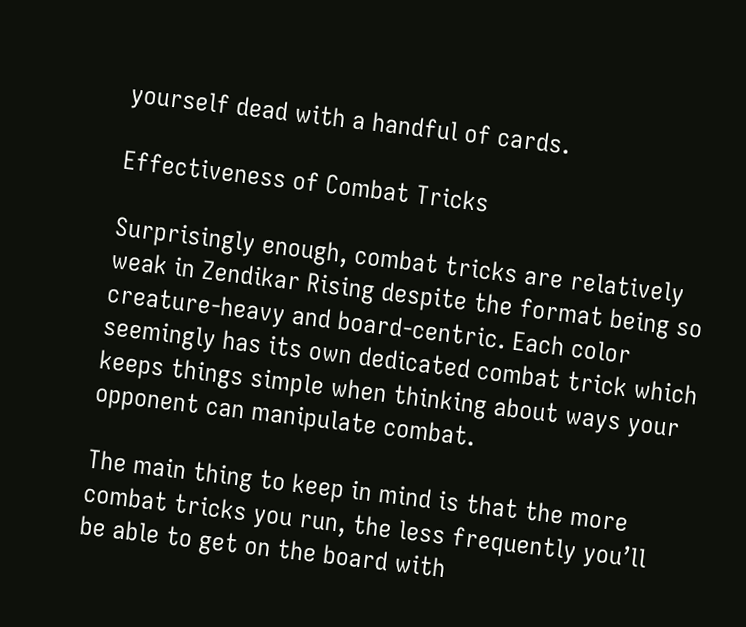yourself dead with a handful of cards.

Effectiveness of Combat Tricks

Surprisingly enough, combat tricks are relatively weak in Zendikar Rising despite the format being so creature-heavy and board-centric. Each color seemingly has its own dedicated combat trick which keeps things simple when thinking about ways your opponent can manipulate combat.

The main thing to keep in mind is that the more combat tricks you run, the less frequently you’ll be able to get on the board with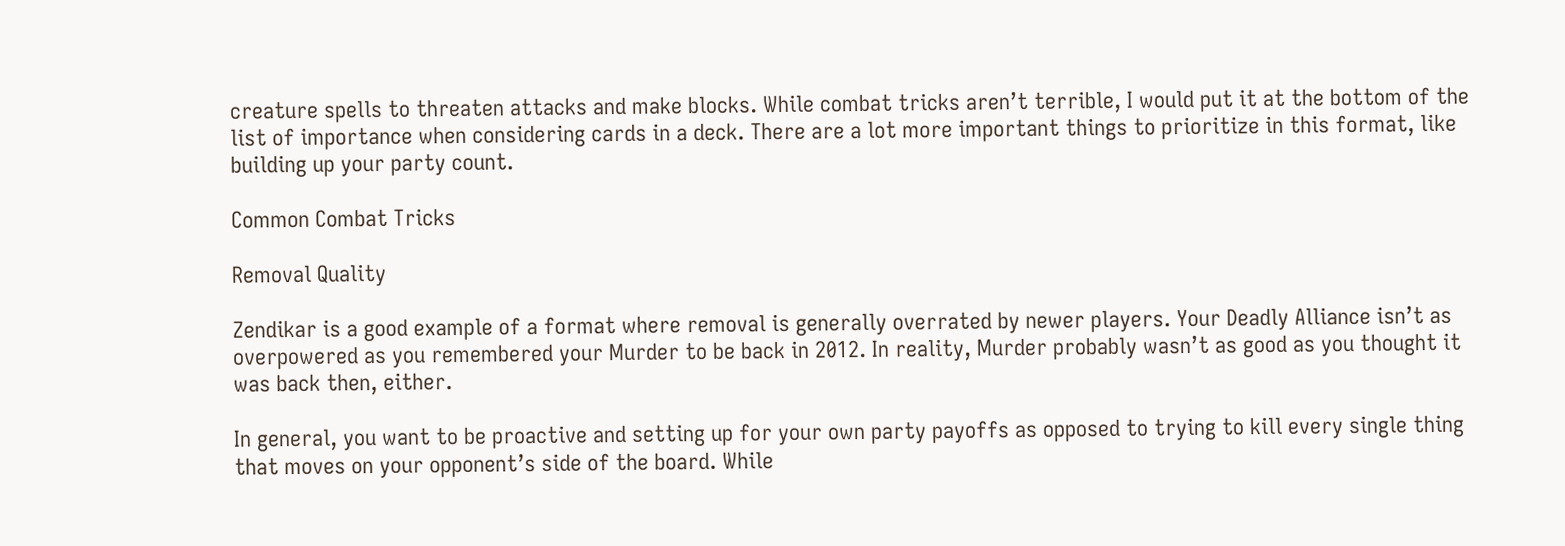creature spells to threaten attacks and make blocks. While combat tricks aren’t terrible, I would put it at the bottom of the list of importance when considering cards in a deck. There are a lot more important things to prioritize in this format, like building up your party count.

Common Combat Tricks

Removal Quality

Zendikar is a good example of a format where removal is generally overrated by newer players. Your Deadly Alliance isn’t as overpowered as you remembered your Murder to be back in 2012. In reality, Murder probably wasn’t as good as you thought it was back then, either.

In general, you want to be proactive and setting up for your own party payoffs as opposed to trying to kill every single thing that moves on your opponent’s side of the board. While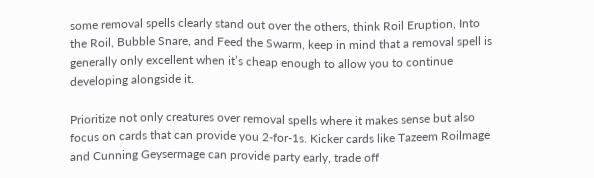some removal spells clearly stand out over the others, think Roil Eruption, Into the Roil, Bubble Snare, and Feed the Swarm, keep in mind that a removal spell is generally only excellent when it’s cheap enough to allow you to continue developing alongside it.

Prioritize not only creatures over removal spells where it makes sense but also focus on cards that can provide you 2-for-1s. Kicker cards like Tazeem Roilmage and Cunning Geysermage can provide party early, trade off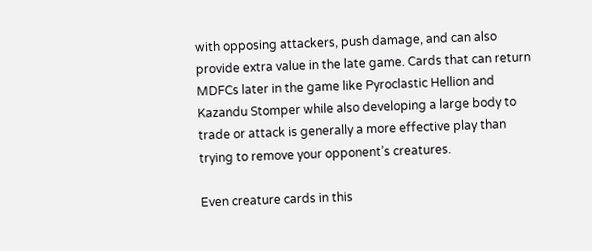with opposing attackers, push damage, and can also provide extra value in the late game. Cards that can return MDFCs later in the game like Pyroclastic Hellion and Kazandu Stomper while also developing a large body to trade or attack is generally a more effective play than trying to remove your opponent’s creatures.

Even creature cards in this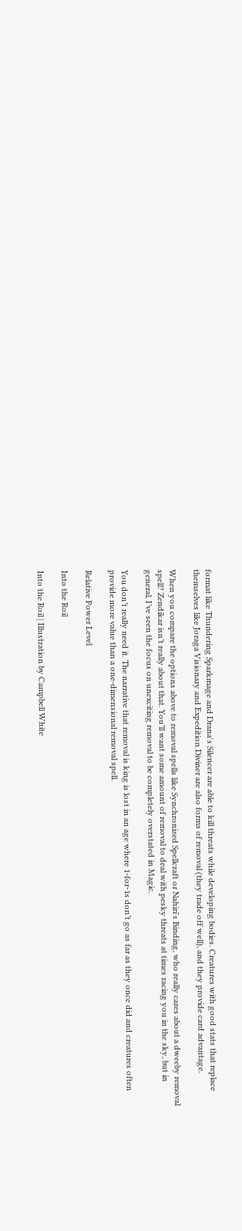format like Thundering Sparkmage and Drana's Silencer are able to kill threats while developing bodies. Creatures with good stats that replace themselves like Joraga Visionary and Expedition Diviner are also forms of removal (they trade off well), and they provide card advantage.

When you compare the options above to removal spells like Synchronized Spellcraft or Nahiri's Binding, who really cares about a dweeby removal spell? Zendikar isn’t really about that. You’ll want some amount of removal to deal with pesky threats at times racing you in the sky, but in general, I’ve seen the focus on unexciting removal to be completely overstated in Magic.

You don’t really need it. The narrative that removal is king is lost in an age where 1-for-1s don’t go as far as they once did and creatures often provide more value than a one-dimensional removal spell.

Relative Power Level

Into the Roil

Into the Roil | Illustration by Campbell White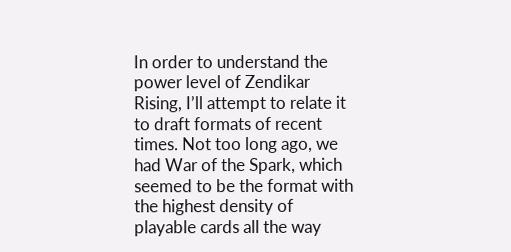In order to understand the power level of Zendikar Rising, I’ll attempt to relate it to draft formats of recent times. Not too long ago, we had War of the Spark, which seemed to be the format with the highest density of playable cards all the way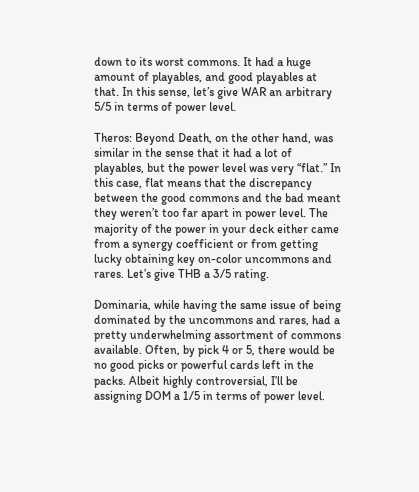down to its worst commons. It had a huge amount of playables, and good playables at that. In this sense, let’s give WAR an arbitrary 5/5 in terms of power level.

Theros: Beyond Death, on the other hand, was similar in the sense that it had a lot of playables, but the power level was very “flat.” In this case, flat means that the discrepancy between the good commons and the bad meant they weren’t too far apart in power level. The majority of the power in your deck either came from a synergy coefficient or from getting lucky obtaining key on-color uncommons and rares. Let’s give THB a 3/5 rating.

Dominaria, while having the same issue of being dominated by the uncommons and rares, had a pretty underwhelming assortment of commons available. Often, by pick 4 or 5, there would be no good picks or powerful cards left in the packs. Albeit highly controversial, I’ll be assigning DOM a 1/5 in terms of power level.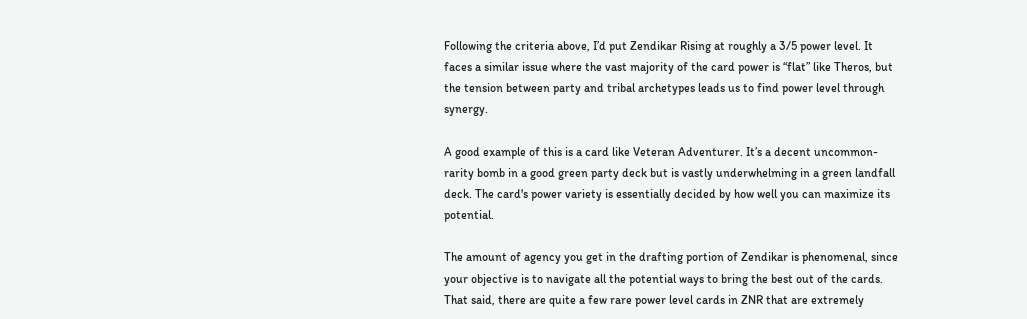Following the criteria above, I’d put Zendikar Rising at roughly a 3/5 power level. It faces a similar issue where the vast majority of the card power is “flat” like Theros, but the tension between party and tribal archetypes leads us to find power level through synergy.

A good example of this is a card like Veteran Adventurer. It’s a decent uncommon-rarity bomb in a good green party deck but is vastly underwhelming in a green landfall deck. The card's power variety is essentially decided by how well you can maximize its potential.

The amount of agency you get in the drafting portion of Zendikar is phenomenal, since your objective is to navigate all the potential ways to bring the best out of the cards. That said, there are quite a few rare power level cards in ZNR that are extremely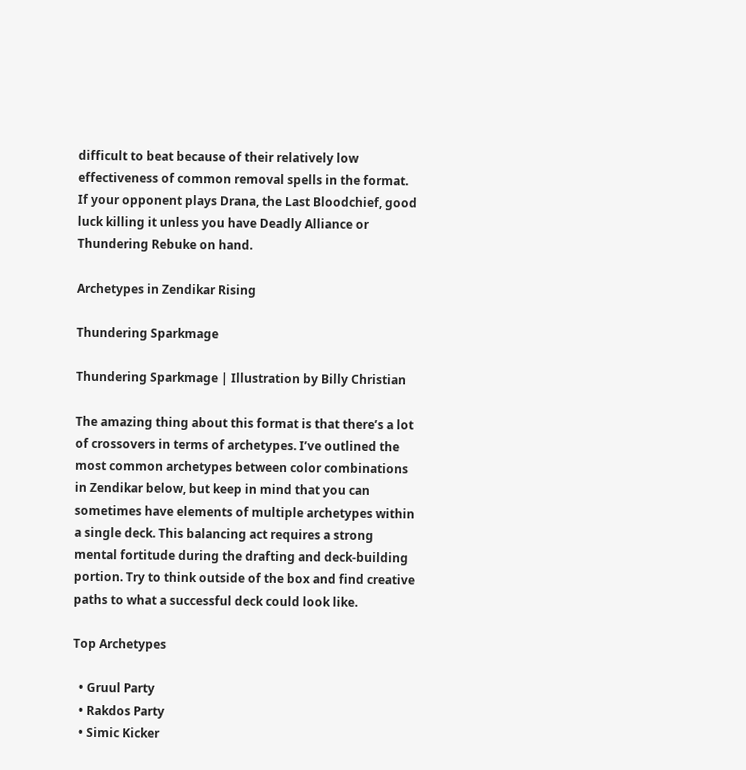difficult to beat because of their relatively low effectiveness of common removal spells in the format. If your opponent plays Drana, the Last Bloodchief, good luck killing it unless you have Deadly Alliance or Thundering Rebuke on hand.

Archetypes in Zendikar Rising

Thundering Sparkmage

Thundering Sparkmage | Illustration by Billy Christian

The amazing thing about this format is that there’s a lot of crossovers in terms of archetypes. I’ve outlined the most common archetypes between color combinations in Zendikar below, but keep in mind that you can sometimes have elements of multiple archetypes within a single deck. This balancing act requires a strong mental fortitude during the drafting and deck-building portion. Try to think outside of the box and find creative paths to what a successful deck could look like.

Top Archetypes

  • Gruul Party
  • Rakdos Party
  • Simic Kicker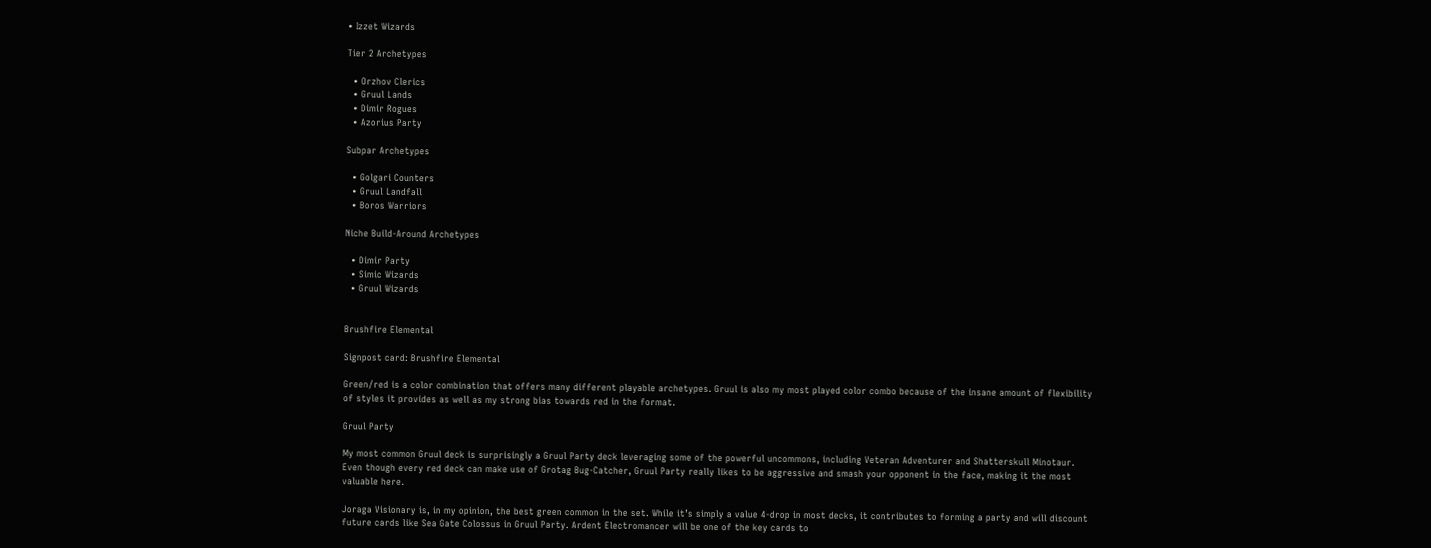• Izzet Wizards

Tier 2 Archetypes

  • Orzhov Clerics
  • Gruul Lands
  • Dimir Rogues
  • Azorius Party

Subpar Archetypes

  • Golgari Counters
  • Gruul Landfall
  • Boros Warriors

Niche Build-Around Archetypes

  • Dimir Party
  • Simic Wizards
  • Gruul Wizards


Brushfire Elemental

Signpost card: Brushfire Elemental

Green/red is a color combination that offers many different playable archetypes. Gruul is also my most played color combo because of the insane amount of flexibility of styles it provides as well as my strong bias towards red in the format.

Gruul Party

My most common Gruul deck is surprisingly a Gruul Party deck leveraging some of the powerful uncommons, including Veteran Adventurer and Shatterskull Minotaur. Even though every red deck can make use of Grotag Bug-Catcher, Gruul Party really likes to be aggressive and smash your opponent in the face, making it the most valuable here.

Joraga Visionary is, in my opinion, the best green common in the set. While it’s simply a value 4-drop in most decks, it contributes to forming a party and will discount future cards like Sea Gate Colossus in Gruul Party. Ardent Electromancer will be one of the key cards to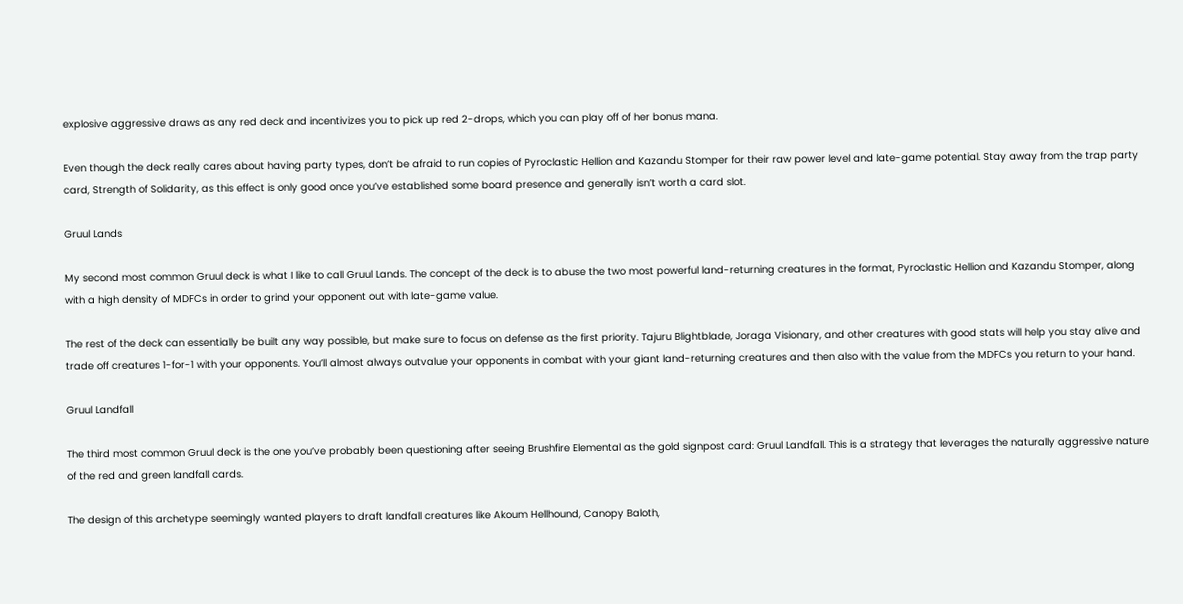explosive aggressive draws as any red deck and incentivizes you to pick up red 2-drops, which you can play off of her bonus mana.

Even though the deck really cares about having party types, don’t be afraid to run copies of Pyroclastic Hellion and Kazandu Stomper for their raw power level and late-game potential. Stay away from the trap party card, Strength of Solidarity, as this effect is only good once you’ve established some board presence and generally isn’t worth a card slot.

Gruul Lands

My second most common Gruul deck is what I like to call Gruul Lands. The concept of the deck is to abuse the two most powerful land-returning creatures in the format, Pyroclastic Hellion and Kazandu Stomper, along with a high density of MDFCs in order to grind your opponent out with late-game value.

The rest of the deck can essentially be built any way possible, but make sure to focus on defense as the first priority. Tajuru Blightblade, Joraga Visionary, and other creatures with good stats will help you stay alive and trade off creatures 1-for-1 with your opponents. You’ll almost always outvalue your opponents in combat with your giant land-returning creatures and then also with the value from the MDFCs you return to your hand.

Gruul Landfall

The third most common Gruul deck is the one you’ve probably been questioning after seeing Brushfire Elemental as the gold signpost card: Gruul Landfall. This is a strategy that leverages the naturally aggressive nature of the red and green landfall cards.

The design of this archetype seemingly wanted players to draft landfall creatures like Akoum Hellhound, Canopy Baloth,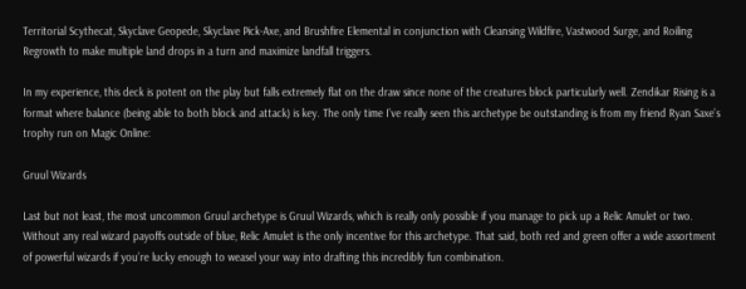Territorial Scythecat, Skyclave Geopede, Skyclave Pick-Axe, and Brushfire Elemental in conjunction with Cleansing Wildfire, Vastwood Surge, and Roiling Regrowth to make multiple land drops in a turn and maximize landfall triggers.

In my experience, this deck is potent on the play but falls extremely flat on the draw since none of the creatures block particularly well. Zendikar Rising is a format where balance (being able to both block and attack) is key. The only time I’ve really seen this archetype be outstanding is from my friend Ryan Saxe’s trophy run on Magic Online:

Gruul Wizards

Last but not least, the most uncommon Gruul archetype is Gruul Wizards, which is really only possible if you manage to pick up a Relic Amulet or two. Without any real wizard payoffs outside of blue, Relic Amulet is the only incentive for this archetype. That said, both red and green offer a wide assortment of powerful wizards if you’re lucky enough to weasel your way into drafting this incredibly fun combination.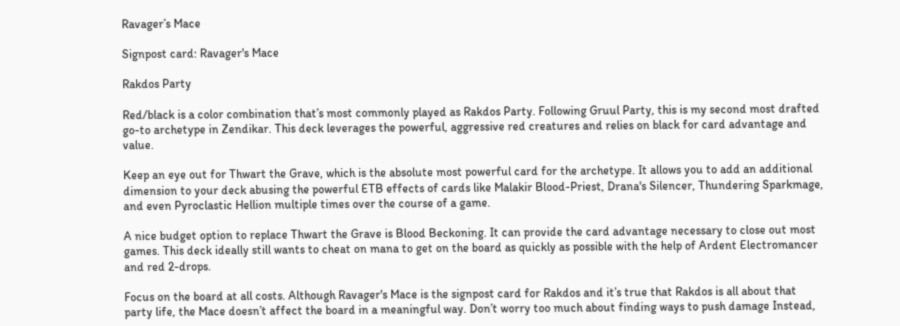Ravager’s Mace

Signpost card: Ravager's Mace

Rakdos Party

Red/black is a color combination that’s most commonly played as Rakdos Party. Following Gruul Party, this is my second most drafted go-to archetype in Zendikar. This deck leverages the powerful, aggressive red creatures and relies on black for card advantage and value.

Keep an eye out for Thwart the Grave, which is the absolute most powerful card for the archetype. It allows you to add an additional dimension to your deck abusing the powerful ETB effects of cards like Malakir Blood-Priest, Drana's Silencer, Thundering Sparkmage, and even Pyroclastic Hellion multiple times over the course of a game.

A nice budget option to replace Thwart the Grave is Blood Beckoning. It can provide the card advantage necessary to close out most games. This deck ideally still wants to cheat on mana to get on the board as quickly as possible with the help of Ardent Electromancer and red 2-drops.

Focus on the board at all costs. Although Ravager's Mace is the signpost card for Rakdos and it’s true that Rakdos is all about that party life, the Mace doesn’t affect the board in a meaningful way. Don’t worry too much about finding ways to push damage Instead,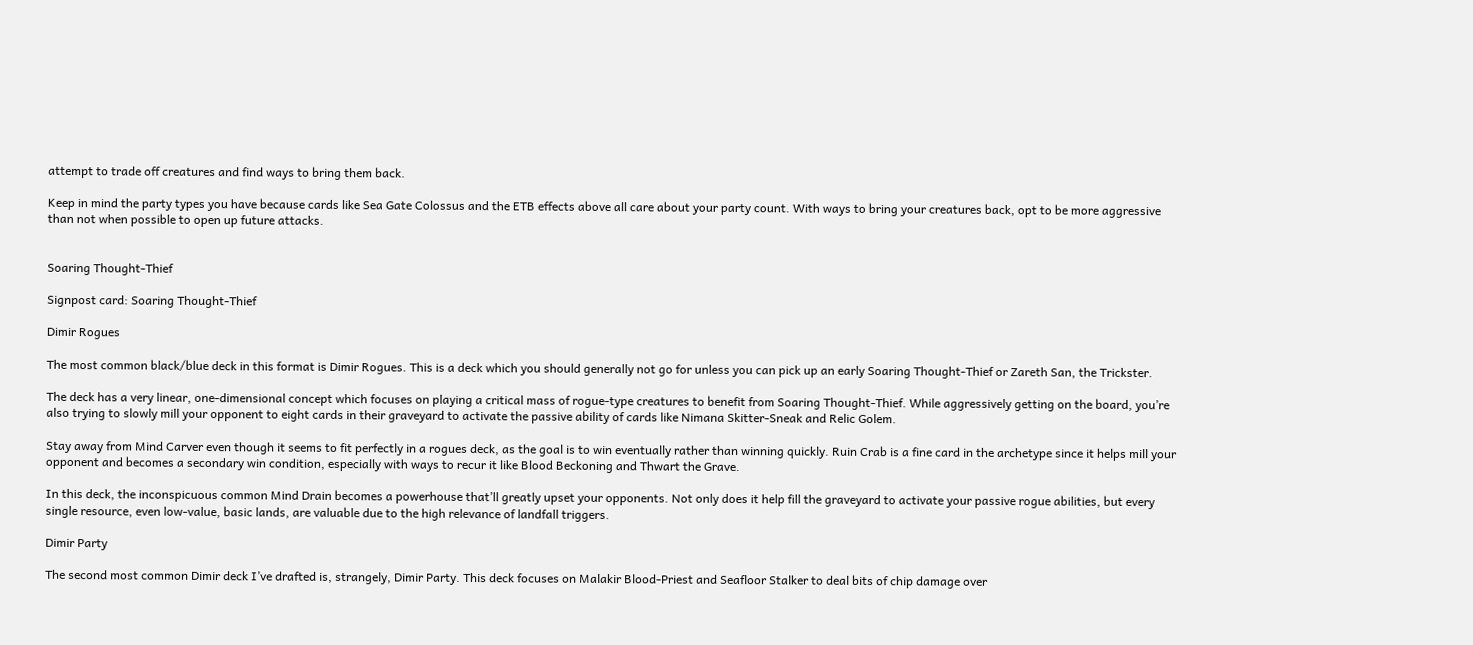attempt to trade off creatures and find ways to bring them back.

Keep in mind the party types you have because cards like Sea Gate Colossus and the ETB effects above all care about your party count. With ways to bring your creatures back, opt to be more aggressive than not when possible to open up future attacks.


Soaring Thought-Thief

Signpost card: Soaring Thought-Thief

Dimir Rogues

The most common black/blue deck in this format is Dimir Rogues. This is a deck which you should generally not go for unless you can pick up an early Soaring Thought-Thief or Zareth San, the Trickster.

The deck has a very linear, one-dimensional concept which focuses on playing a critical mass of rogue-type creatures to benefit from Soaring Thought-Thief. While aggressively getting on the board, you’re also trying to slowly mill your opponent to eight cards in their graveyard to activate the passive ability of cards like Nimana Skitter-Sneak and Relic Golem.

Stay away from Mind Carver even though it seems to fit perfectly in a rogues deck, as the goal is to win eventually rather than winning quickly. Ruin Crab is a fine card in the archetype since it helps mill your opponent and becomes a secondary win condition, especially with ways to recur it like Blood Beckoning and Thwart the Grave.

In this deck, the inconspicuous common Mind Drain becomes a powerhouse that’ll greatly upset your opponents. Not only does it help fill the graveyard to activate your passive rogue abilities, but every single resource, even low-value, basic lands, are valuable due to the high relevance of landfall triggers.

Dimir Party

The second most common Dimir deck I’ve drafted is, strangely, Dimir Party. This deck focuses on Malakir Blood-Priest and Seafloor Stalker to deal bits of chip damage over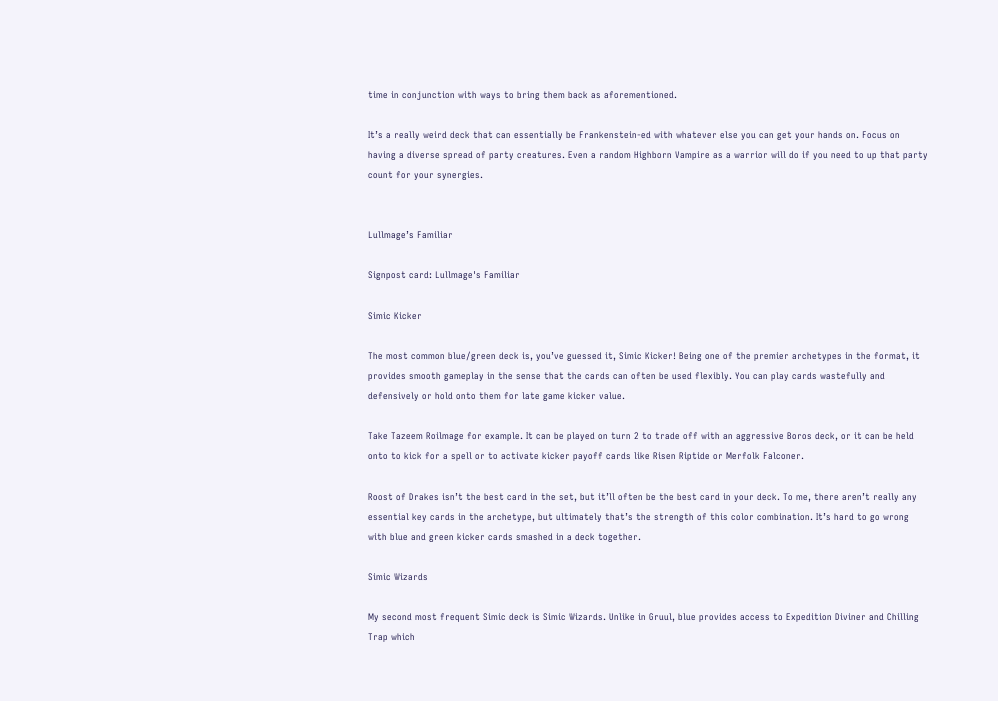time in conjunction with ways to bring them back as aforementioned.

It’s a really weird deck that can essentially be Frankenstein-ed with whatever else you can get your hands on. Focus on having a diverse spread of party creatures. Even a random Highborn Vampire as a warrior will do if you need to up that party count for your synergies.


Lullmage’s Familiar

Signpost card: Lullmage's Familiar

Simic Kicker

The most common blue/green deck is, you’ve guessed it, Simic Kicker! Being one of the premier archetypes in the format, it provides smooth gameplay in the sense that the cards can often be used flexibly. You can play cards wastefully and defensively or hold onto them for late game kicker value.

Take Tazeem Roilmage for example. It can be played on turn 2 to trade off with an aggressive Boros deck, or it can be held onto to kick for a spell or to activate kicker payoff cards like Risen Riptide or Merfolk Falconer.

Roost of Drakes isn’t the best card in the set, but it’ll often be the best card in your deck. To me, there aren’t really any essential key cards in the archetype, but ultimately that’s the strength of this color combination. It’s hard to go wrong with blue and green kicker cards smashed in a deck together.

Simic Wizards

My second most frequent Simic deck is Simic Wizards. Unlike in Gruul, blue provides access to Expedition Diviner and Chilling Trap which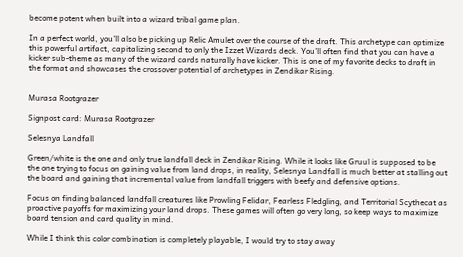become potent when built into a wizard tribal game plan.

In a perfect world, you’ll also be picking up Relic Amulet over the course of the draft. This archetype can optimize this powerful artifact, capitalizing second to only the Izzet Wizards deck. You’ll often find that you can have a kicker sub-theme as many of the wizard cards naturally have kicker. This is one of my favorite decks to draft in the format and showcases the crossover potential of archetypes in Zendikar Rising.


Murasa Rootgrazer

Signpost card: Murasa Rootgrazer

Selesnya Landfall

Green/white is the one and only true landfall deck in Zendikar Rising. While it looks like Gruul is supposed to be the one trying to focus on gaining value from land drops, in reality, Selesnya Landfall is much better at stalling out the board and gaining that incremental value from landfall triggers with beefy and defensive options.

Focus on finding balanced landfall creatures like Prowling Felidar, Fearless Fledgling, and Territorial Scythecat as proactive payoffs for maximizing your land drops. These games will often go very long, so keep ways to maximize board tension and card quality in mind.

While I think this color combination is completely playable, I would try to stay away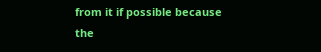from it if possible because the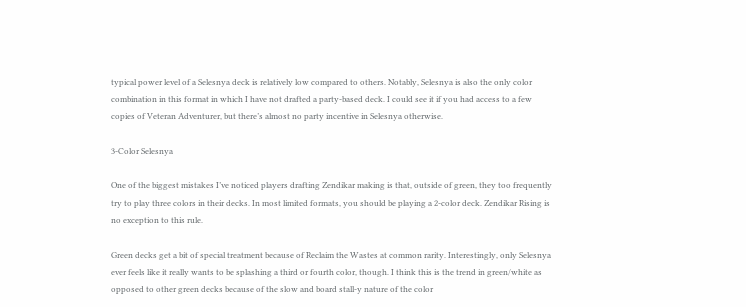typical power level of a Selesnya deck is relatively low compared to others. Notably, Selesnya is also the only color combination in this format in which I have not drafted a party-based deck. I could see it if you had access to a few copies of Veteran Adventurer, but there’s almost no party incentive in Selesnya otherwise.

3-Color Selesnya

One of the biggest mistakes I’ve noticed players drafting Zendikar making is that, outside of green, they too frequently try to play three colors in their decks. In most limited formats, you should be playing a 2-color deck. Zendikar Rising is no exception to this rule.

Green decks get a bit of special treatment because of Reclaim the Wastes at common rarity. Interestingly, only Selesnya ever feels like it really wants to be splashing a third or fourth color, though. I think this is the trend in green/white as opposed to other green decks because of the slow and board stall-y nature of the color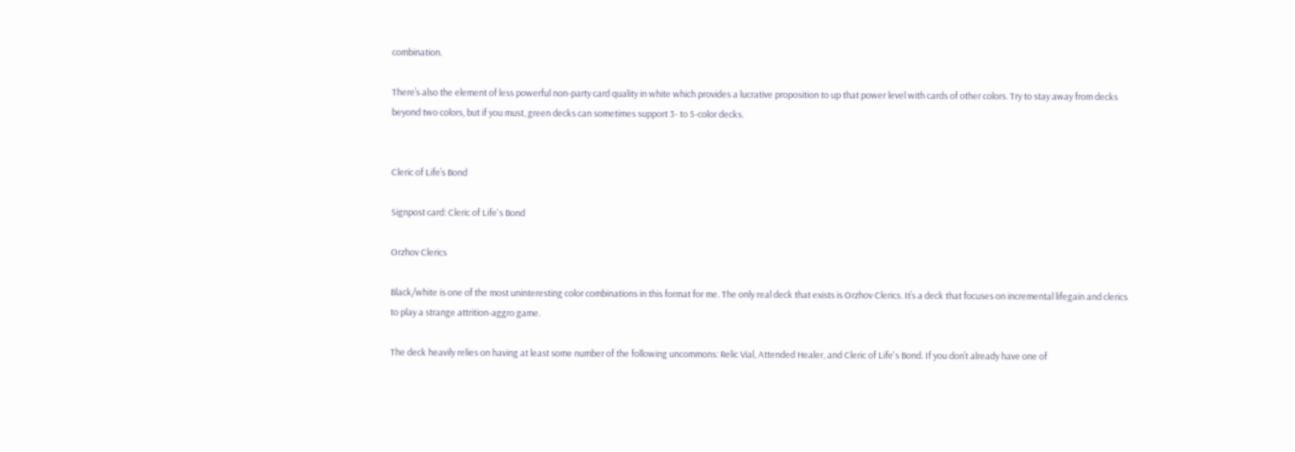combination.

There’s also the element of less powerful non-party card quality in white which provides a lucrative proposition to up that power level with cards of other colors. Try to stay away from decks beyond two colors, but if you must, green decks can sometimes support 3- to 5-color decks.


Cleric of Life’s Bond

Signpost card: Cleric of Life's Bond

Orzhov Clerics

Black/white is one of the most uninteresting color combinations in this format for me. The only real deck that exists is Orzhov Clerics. It’s a deck that focuses on incremental lifegain and clerics to play a strange attrition-aggro game.

The deck heavily relies on having at least some number of the following uncommons: Relic Vial, Attended Healer, and Cleric of Life's Bond. If you don’t already have one of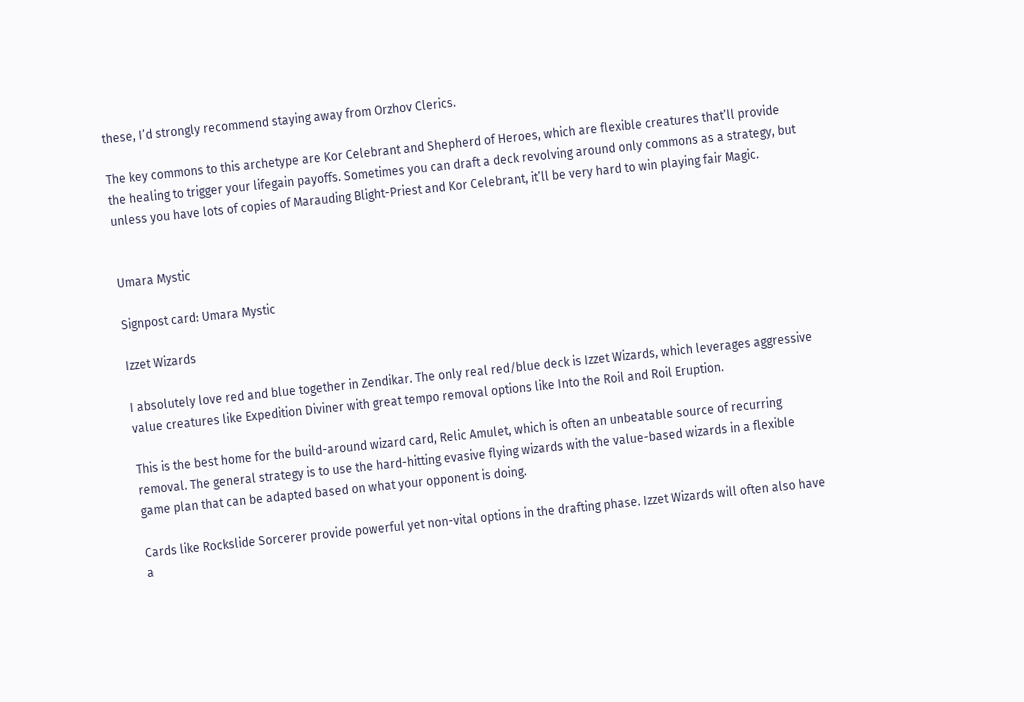these, I’d strongly recommend staying away from Orzhov Clerics.

The key commons to this archetype are Kor Celebrant and Shepherd of Heroes, which are flexible creatures that’ll provide the healing to trigger your lifegain payoffs. Sometimes you can draft a deck revolving around only commons as a strategy, but unless you have lots of copies of Marauding Blight-Priest and Kor Celebrant, it’ll be very hard to win playing fair Magic.


Umara Mystic

Signpost card: Umara Mystic

Izzet Wizards

I absolutely love red and blue together in Zendikar. The only real red/blue deck is Izzet Wizards, which leverages aggressive value creatures like Expedition Diviner with great tempo removal options like Into the Roil and Roil Eruption.

This is the best home for the build-around wizard card, Relic Amulet, which is often an unbeatable source of recurring removal. The general strategy is to use the hard-hitting evasive flying wizards with the value-based wizards in a flexible game plan that can be adapted based on what your opponent is doing.

Cards like Rockslide Sorcerer provide powerful yet non-vital options in the drafting phase. Izzet Wizards will often also have a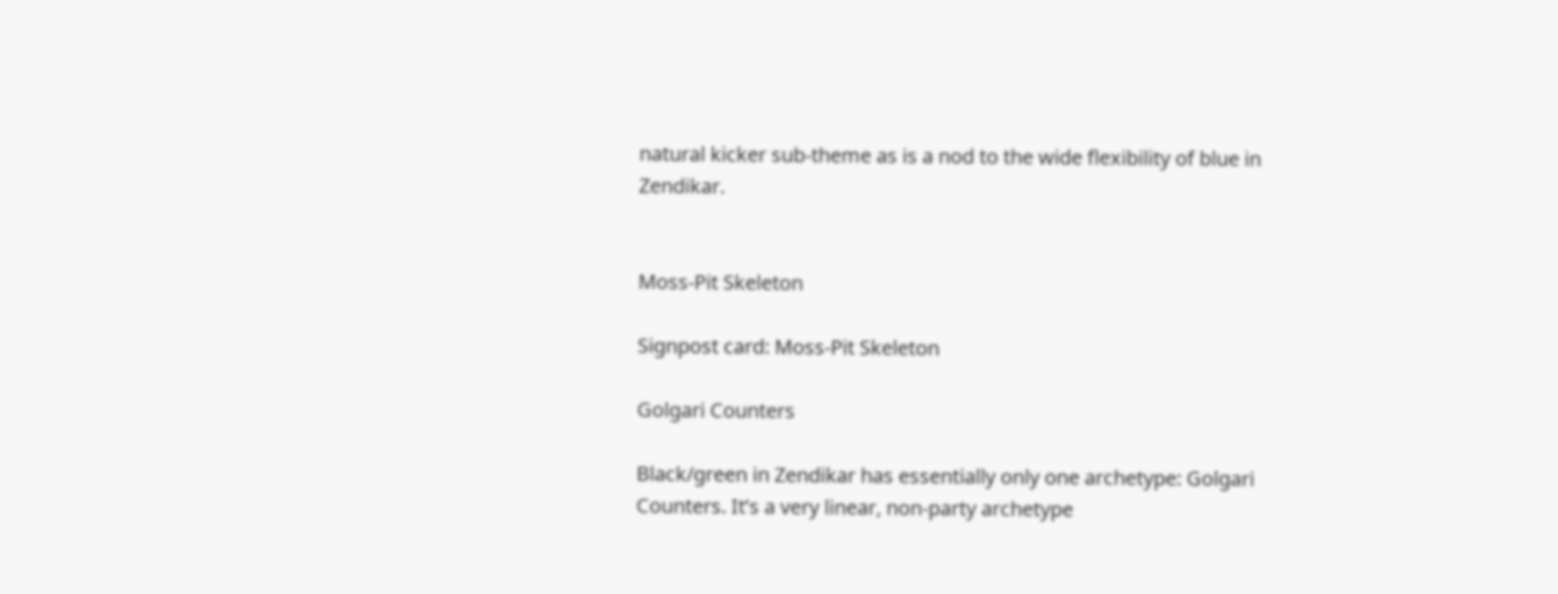natural kicker sub-theme as is a nod to the wide flexibility of blue in Zendikar.


Moss-Pit Skeleton

Signpost card: Moss-Pit Skeleton

Golgari Counters

Black/green in Zendikar has essentially only one archetype: Golgari Counters. It’s a very linear, non-party archetype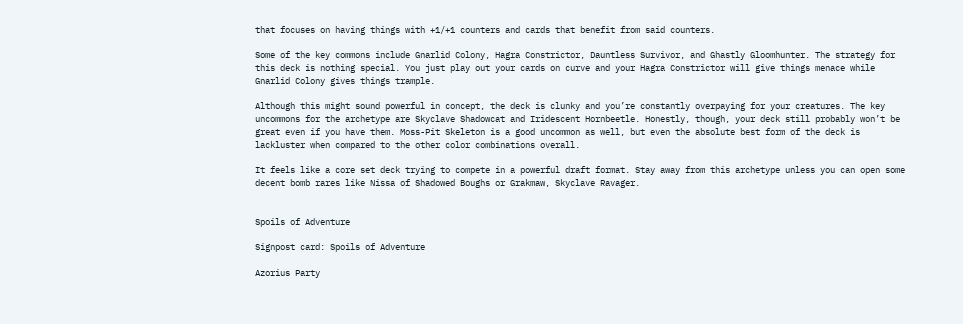that focuses on having things with +1/+1 counters and cards that benefit from said counters.

Some of the key commons include Gnarlid Colony, Hagra Constrictor, Dauntless Survivor, and Ghastly Gloomhunter. The strategy for this deck is nothing special. You just play out your cards on curve and your Hagra Constrictor will give things menace while Gnarlid Colony gives things trample.

Although this might sound powerful in concept, the deck is clunky and you’re constantly overpaying for your creatures. The key uncommons for the archetype are Skyclave Shadowcat and Iridescent Hornbeetle. Honestly, though, your deck still probably won’t be great even if you have them. Moss-Pit Skeleton is a good uncommon as well, but even the absolute best form of the deck is lackluster when compared to the other color combinations overall.

It feels like a core set deck trying to compete in a powerful draft format. Stay away from this archetype unless you can open some decent bomb rares like Nissa of Shadowed Boughs or Grakmaw, Skyclave Ravager.


Spoils of Adventure

Signpost card: Spoils of Adventure

Azorius Party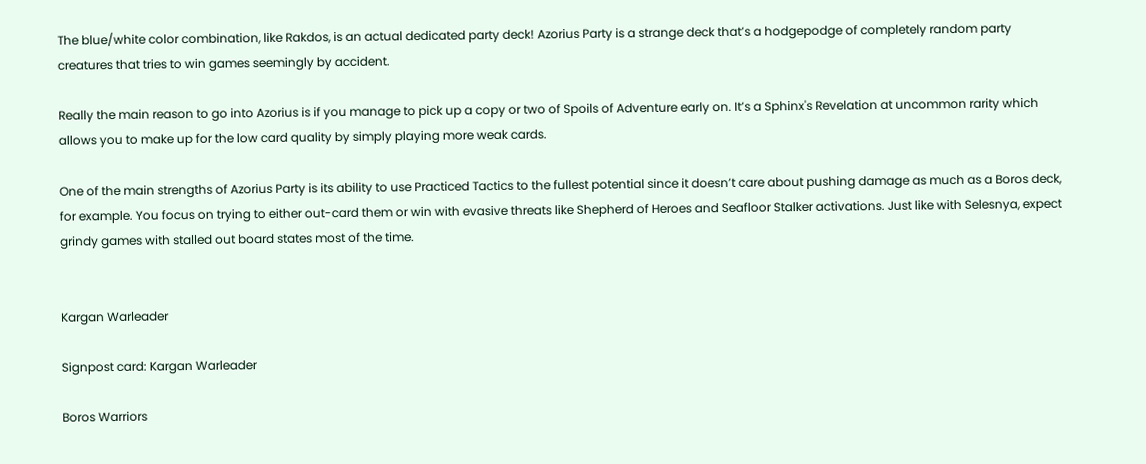The blue/white color combination, like Rakdos, is an actual dedicated party deck! Azorius Party is a strange deck that’s a hodgepodge of completely random party creatures that tries to win games seemingly by accident.

Really the main reason to go into Azorius is if you manage to pick up a copy or two of Spoils of Adventure early on. It’s a Sphinx's Revelation at uncommon rarity which allows you to make up for the low card quality by simply playing more weak cards.

One of the main strengths of Azorius Party is its ability to use Practiced Tactics to the fullest potential since it doesn’t care about pushing damage as much as a Boros deck, for example. You focus on trying to either out-card them or win with evasive threats like Shepherd of Heroes and Seafloor Stalker activations. Just like with Selesnya, expect grindy games with stalled out board states most of the time.


Kargan Warleader

Signpost card: Kargan Warleader

Boros Warriors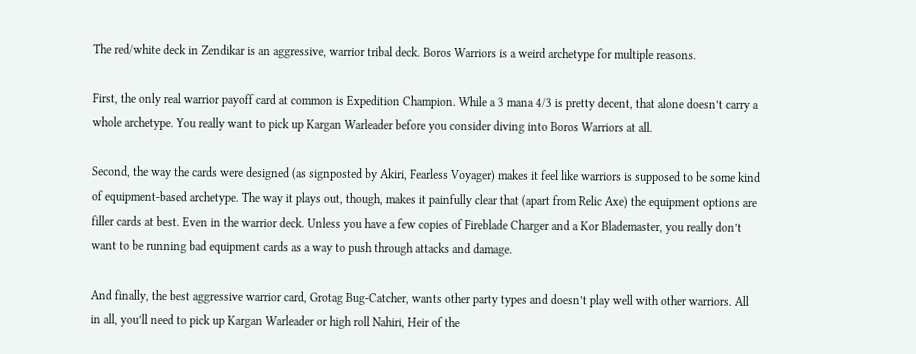The red/white deck in Zendikar is an aggressive, warrior tribal deck. Boros Warriors is a weird archetype for multiple reasons.

First, the only real warrior payoff card at common is Expedition Champion. While a 3 mana 4/3 is pretty decent, that alone doesn’t carry a whole archetype. You really want to pick up Kargan Warleader before you consider diving into Boros Warriors at all.

Second, the way the cards were designed (as signposted by Akiri, Fearless Voyager) makes it feel like warriors is supposed to be some kind of equipment-based archetype. The way it plays out, though, makes it painfully clear that (apart from Relic Axe) the equipment options are filler cards at best. Even in the warrior deck. Unless you have a few copies of Fireblade Charger and a Kor Blademaster, you really don’t want to be running bad equipment cards as a way to push through attacks and damage.

And finally, the best aggressive warrior card, Grotag Bug-Catcher, wants other party types and doesn’t play well with other warriors. All in all, you’ll need to pick up Kargan Warleader or high roll Nahiri, Heir of the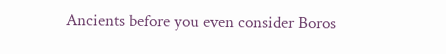Ancients before you even consider Boros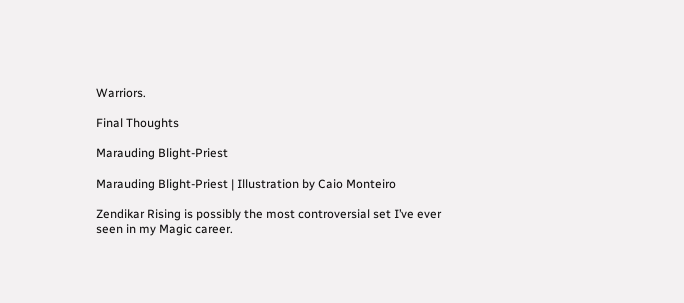Warriors.

Final Thoughts

Marauding Blight-Priest

Marauding Blight-Priest | Illustration by Caio Monteiro

Zendikar Rising is possibly the most controversial set I’ve ever seen in my Magic career.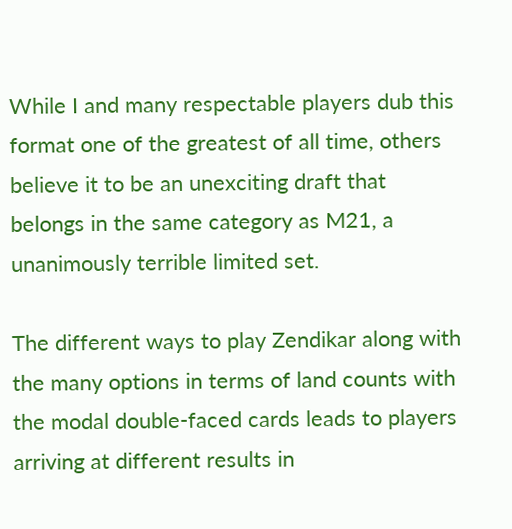While I and many respectable players dub this format one of the greatest of all time, others believe it to be an unexciting draft that belongs in the same category as M21, a unanimously terrible limited set.

The different ways to play Zendikar along with the many options in terms of land counts with the modal double-faced cards leads to players arriving at different results in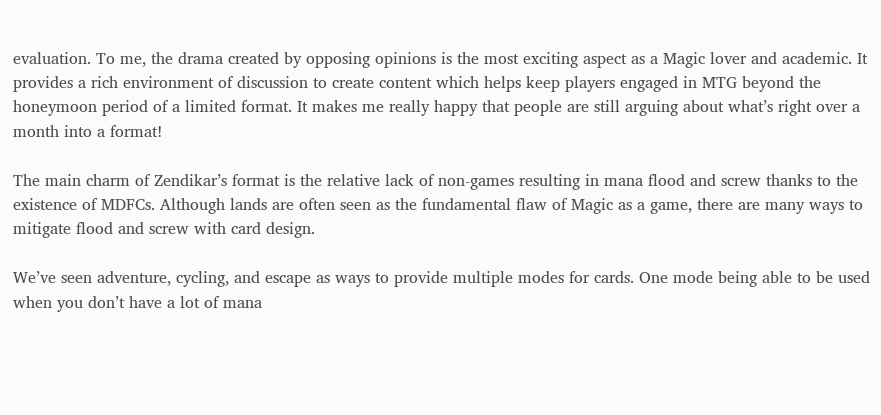evaluation. To me, the drama created by opposing opinions is the most exciting aspect as a Magic lover and academic. It provides a rich environment of discussion to create content which helps keep players engaged in MTG beyond the honeymoon period of a limited format. It makes me really happy that people are still arguing about what’s right over a month into a format!

The main charm of Zendikar’s format is the relative lack of non-games resulting in mana flood and screw thanks to the existence of MDFCs. Although lands are often seen as the fundamental flaw of Magic as a game, there are many ways to mitigate flood and screw with card design.

We’ve seen adventure, cycling, and escape as ways to provide multiple modes for cards. One mode being able to be used when you don’t have a lot of mana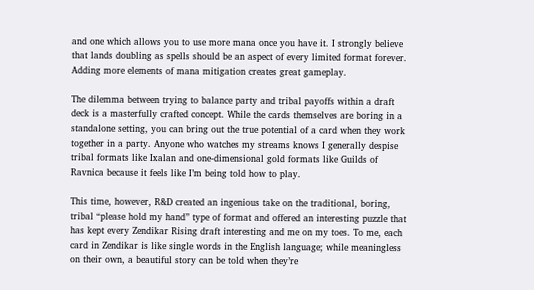and one which allows you to use more mana once you have it. I strongly believe that lands doubling as spells should be an aspect of every limited format forever. Adding more elements of mana mitigation creates great gameplay.

The dilemma between trying to balance party and tribal payoffs within a draft deck is a masterfully crafted concept. While the cards themselves are boring in a standalone setting, you can bring out the true potential of a card when they work together in a party. Anyone who watches my streams knows I generally despise tribal formats like Ixalan and one-dimensional gold formats like Guilds of Ravnica because it feels like I’m being told how to play.

This time, however, R&D created an ingenious take on the traditional, boring, tribal “please hold my hand” type of format and offered an interesting puzzle that has kept every Zendikar Rising draft interesting and me on my toes. To me, each card in Zendikar is like single words in the English language; while meaningless on their own, a beautiful story can be told when they’re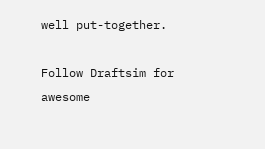well put-together.

Follow Draftsim for awesome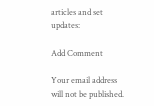articles and set updates:

Add Comment

Your email address will not be published.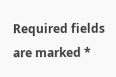Required fields are marked *